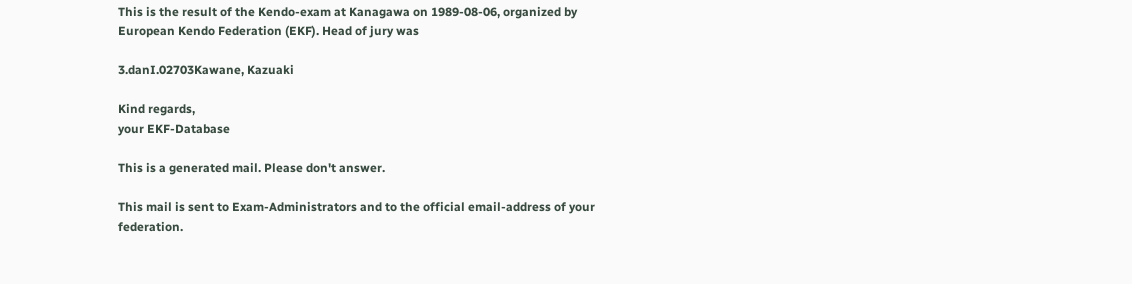This is the result of the Kendo-exam at Kanagawa on 1989-08-06, organized by European Kendo Federation (EKF). Head of jury was

3.danI.02703Kawane, Kazuaki

Kind regards,
your EKF-Database

This is a generated mail. Please don't answer.

This mail is sent to Exam-Administrators and to the official email-address of your federation.